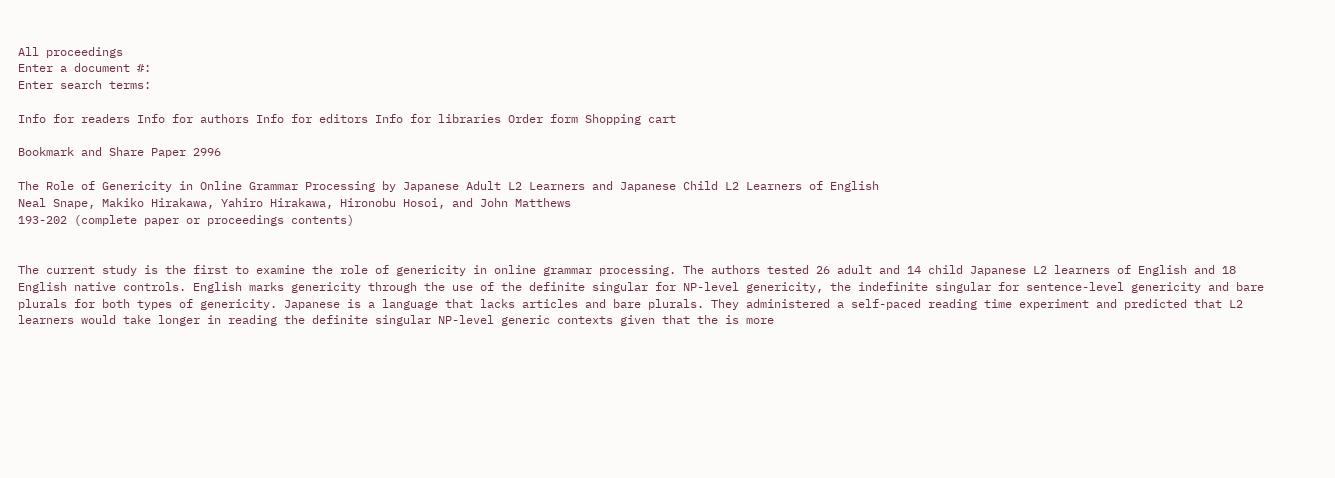All proceedings
Enter a document #:
Enter search terms:

Info for readers Info for authors Info for editors Info for libraries Order form Shopping cart

Bookmark and Share Paper 2996

The Role of Genericity in Online Grammar Processing by Japanese Adult L2 Learners and Japanese Child L2 Learners of English
Neal Snape, Makiko Hirakawa, Yahiro Hirakawa, Hironobu Hosoi, and John Matthews
193-202 (complete paper or proceedings contents)


The current study is the first to examine the role of genericity in online grammar processing. The authors tested 26 adult and 14 child Japanese L2 learners of English and 18 English native controls. English marks genericity through the use of the definite singular for NP-level genericity, the indefinite singular for sentence-level genericity and bare plurals for both types of genericity. Japanese is a language that lacks articles and bare plurals. They administered a self-paced reading time experiment and predicted that L2 learners would take longer in reading the definite singular NP-level generic contexts given that the is more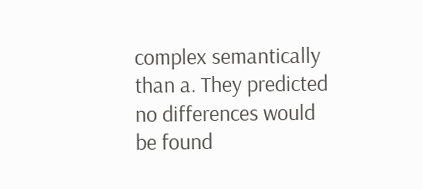complex semantically than a. They predicted no differences would be found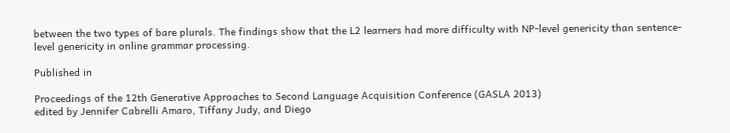between the two types of bare plurals. The findings show that the L2 learners had more difficulty with NP-level genericity than sentence-level genericity in online grammar processing.

Published in

Proceedings of the 12th Generative Approaches to Second Language Acquisition Conference (GASLA 2013)
edited by Jennifer Cabrelli Amaro, Tiffany Judy, and Diego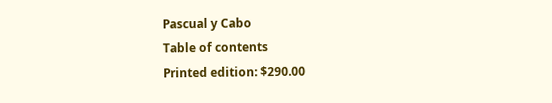Pascual y Cabo
Table of contents
Printed edition: $290.00